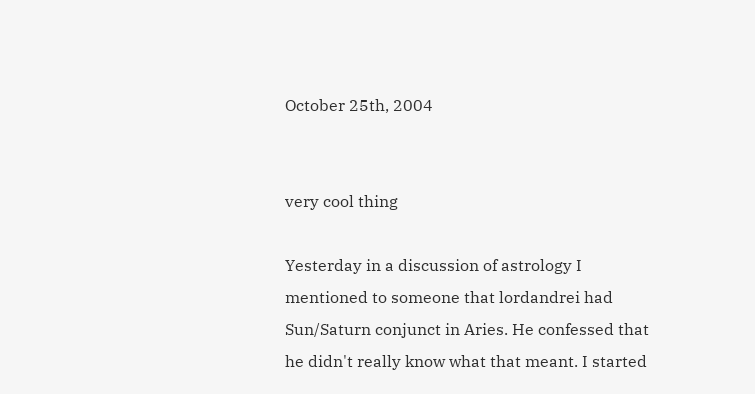October 25th, 2004


very cool thing

Yesterday in a discussion of astrology I mentioned to someone that lordandrei had Sun/Saturn conjunct in Aries. He confessed that he didn't really know what that meant. I started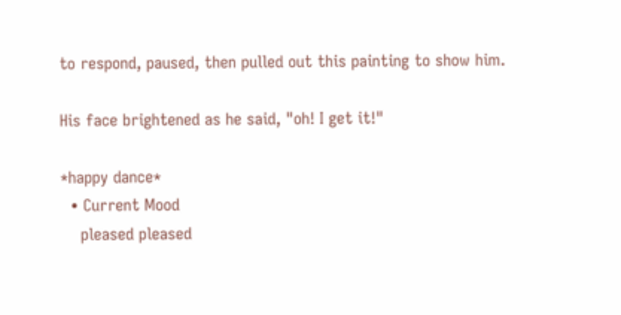to respond, paused, then pulled out this painting to show him.

His face brightened as he said, "oh! I get it!"

*happy dance*
  • Current Mood
    pleased pleased